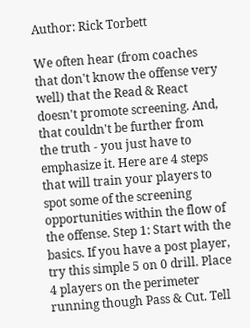Author: Rick Torbett

We often hear (from coaches that don't know the offense very well) that the Read & React doesn't promote screening. And, that couldn't be further from the truth - you just have to emphasize it. Here are 4 steps that will train your players to spot some of the screening opportunities within the flow of the offense. Step 1: Start with the basics. If you have a post player, try this simple 5 on 0 drill. Place 4 players on the perimeter running though Pass & Cut. Tell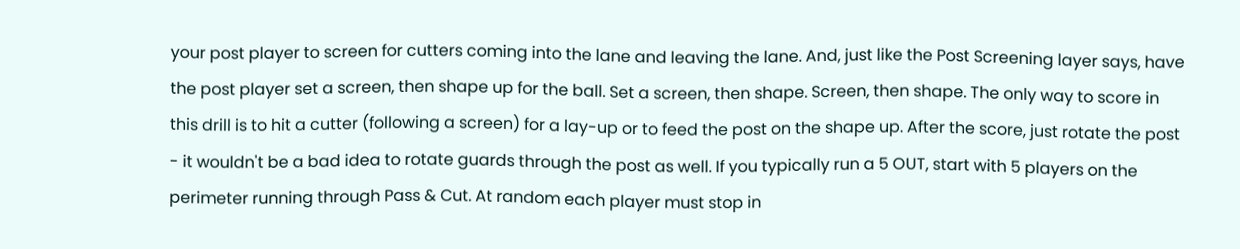your post player to screen for cutters coming into the lane and leaving the lane. And, just like the Post Screening layer says, have the post player set a screen, then shape up for the ball. Set a screen, then shape. Screen, then shape. The only way to score in this drill is to hit a cutter (following a screen) for a lay-up or to feed the post on the shape up. After the score, just rotate the post - it wouldn't be a bad idea to rotate guards through the post as well. If you typically run a 5 OUT, start with 5 players on the perimeter running through Pass & Cut. At random each player must stop in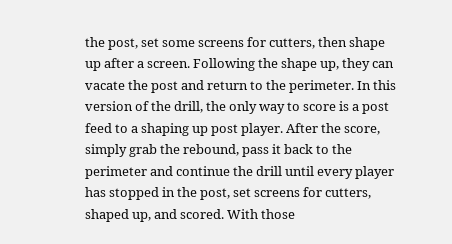the post, set some screens for cutters, then shape up after a screen. Following the shape up, they can vacate the post and return to the perimeter. In this version of the drill, the only way to score is a post feed to a shaping up post player. After the score, simply grab the rebound, pass it back to the perimeter and continue the drill until every player has stopped in the post, set screens for cutters, shaped up, and scored. With those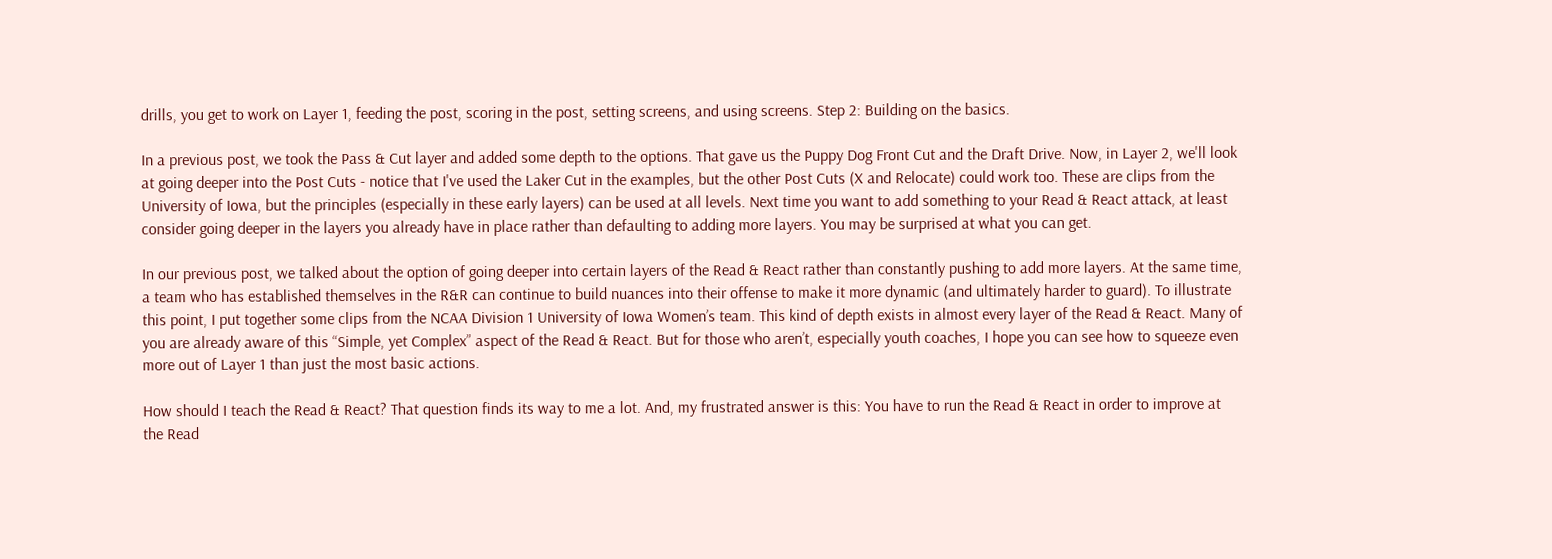drills, you get to work on Layer 1, feeding the post, scoring in the post, setting screens, and using screens. Step 2: Building on the basics.

In a previous post, we took the Pass & Cut layer and added some depth to the options. That gave us the Puppy Dog Front Cut and the Draft Drive. Now, in Layer 2, we'll look at going deeper into the Post Cuts - notice that I've used the Laker Cut in the examples, but the other Post Cuts (X and Relocate) could work too. These are clips from the University of Iowa, but the principles (especially in these early layers) can be used at all levels. Next time you want to add something to your Read & React attack, at least consider going deeper in the layers you already have in place rather than defaulting to adding more layers. You may be surprised at what you can get.

In our previous post, we talked about the option of going deeper into certain layers of the Read & React rather than constantly pushing to add more layers. At the same time, a team who has established themselves in the R&R can continue to build nuances into their offense to make it more dynamic (and ultimately harder to guard). To illustrate this point, I put together some clips from the NCAA Division 1 University of Iowa Women’s team. This kind of depth exists in almost every layer of the Read & React. Many of you are already aware of this “Simple, yet Complex” aspect of the Read & React. But for those who aren’t, especially youth coaches, I hope you can see how to squeeze even more out of Layer 1 than just the most basic actions.

How should I teach the Read & React? That question finds its way to me a lot. And, my frustrated answer is this: You have to run the Read & React in order to improve at the Read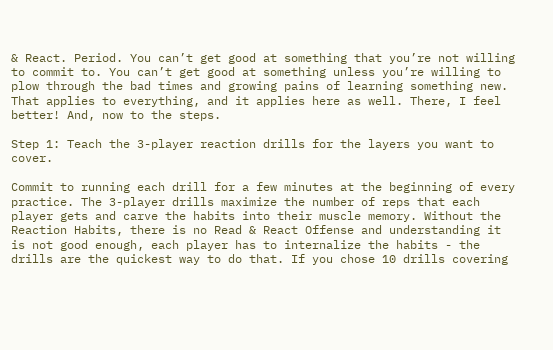& React. Period. You can’t get good at something that you’re not willing to commit to. You can’t get good at something unless you’re willing to plow through the bad times and growing pains of learning something new. That applies to everything, and it applies here as well. There, I feel better! And, now to the steps.

Step 1: Teach the 3-player reaction drills for the layers you want to cover.

Commit to running each drill for a few minutes at the beginning of every practice. The 3-player drills maximize the number of reps that each player gets and carve the habits into their muscle memory. Without the Reaction Habits, there is no Read & React Offense and understanding it is not good enough, each player has to internalize the habits - the drills are the quickest way to do that. If you chose 10 drills covering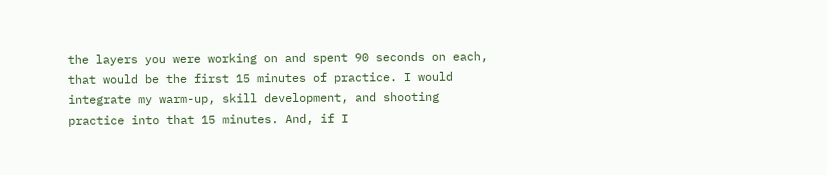the layers you were working on and spent 90 seconds on each, that would be the first 15 minutes of practice. I would integrate my warm-up, skill development, and shooting practice into that 15 minutes. And, if I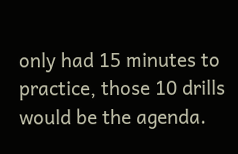only had 15 minutes to practice, those 10 drills would be the agenda.